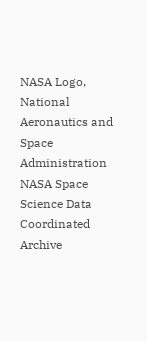NASA Logo, National Aeronautics and Space Administration
NASA Space Science Data Coordinated Archive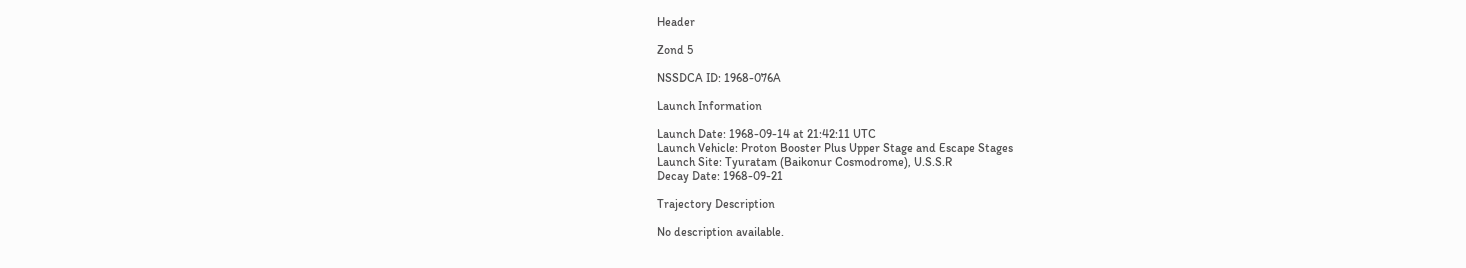Header

Zond 5

NSSDCA ID: 1968-076A

Launch Information

Launch Date: 1968-09-14 at 21:42:11 UTC
Launch Vehicle: Proton Booster Plus Upper Stage and Escape Stages
Launch Site: Tyuratam (Baikonur Cosmodrome), U.S.S.R
Decay Date: 1968-09-21

Trajectory Description

No description available.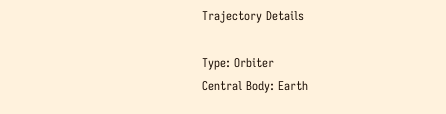Trajectory Details

Type: Orbiter
Central Body: Earth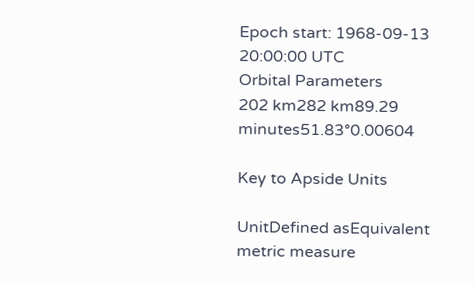Epoch start: 1968-09-13 20:00:00 UTC
Orbital Parameters
202 km282 km89.29 minutes51.83°0.00604

Key to Apside Units

UnitDefined asEquivalent metric measure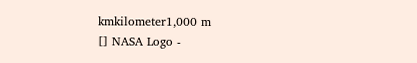kmkilometer1,000 m
[] NASA Logo -